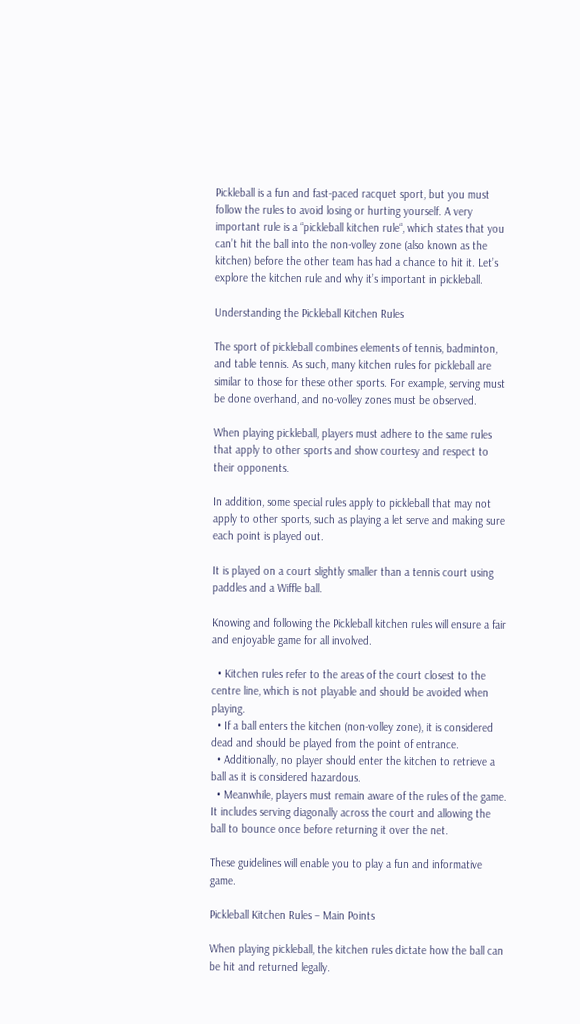Pickleball is a fun and fast-paced racquet sport, but you must follow the rules to avoid losing or hurting yourself. A very important rule is a “pickleball kitchen rule“, which states that you can’t hit the ball into the non-volley zone (also known as the kitchen) before the other team has had a chance to hit it. Let’s explore the kitchen rule and why it’s important in pickleball.

Understanding the Pickleball Kitchen Rules

The sport of pickleball combines elements of tennis, badminton, and table tennis. As such, many kitchen rules for pickleball are similar to those for these other sports. For example, serving must be done overhand, and no-volley zones must be observed.

When playing pickleball, players must adhere to the same rules that apply to other sports and show courtesy and respect to their opponents.

In addition, some special rules apply to pickleball that may not apply to other sports, such as playing a let serve and making sure each point is played out.

It is played on a court slightly smaller than a tennis court using paddles and a Wiffle ball.

Knowing and following the Pickleball kitchen rules will ensure a fair and enjoyable game for all involved.

  • Kitchen rules refer to the areas of the court closest to the centre line, which is not playable and should be avoided when playing.
  • If a ball enters the kitchen (non-volley zone), it is considered dead and should be played from the point of entrance.
  • Additionally, no player should enter the kitchen to retrieve a ball as it is considered hazardous.
  • Meanwhile, players must remain aware of the rules of the game. It includes serving diagonally across the court and allowing the ball to bounce once before returning it over the net.

These guidelines will enable you to play a fun and informative game.

Pickleball Kitchen Rules – Main Points

When playing pickleball, the kitchen rules dictate how the ball can be hit and returned legally.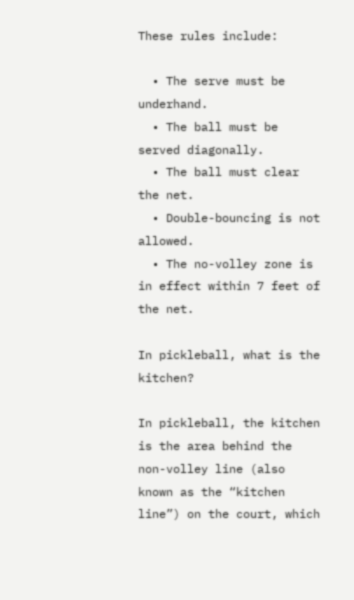These rules include:

  • The serve must be underhand.
  • The ball must be served diagonally.
  • The ball must clear the net.
  • Double-bouncing is not allowed.
  • The no-volley zone is in effect within 7 feet of the net.

In pickleball, what is the kitchen?

In pickleball, the kitchen is the area behind the non-volley line (also known as the “kitchen line”) on the court, which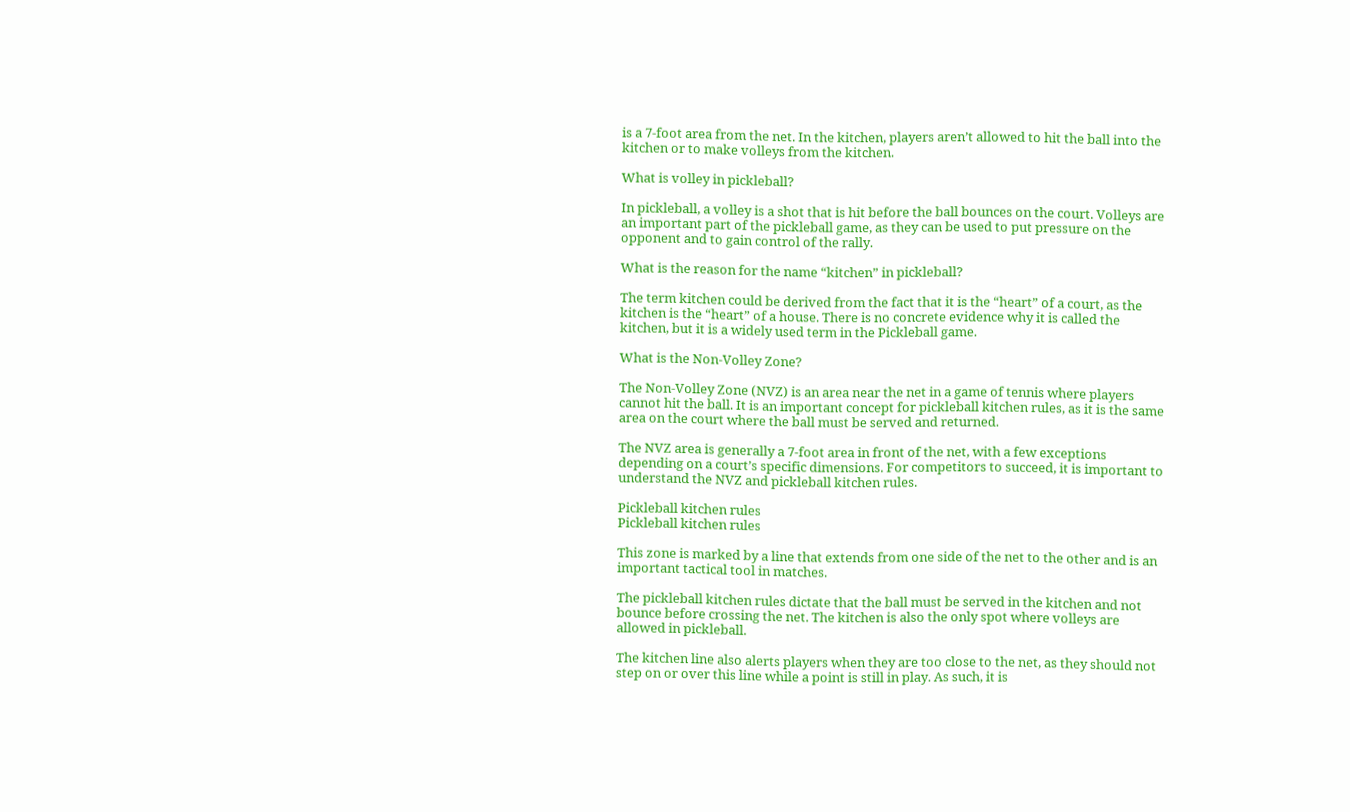is a 7-foot area from the net. In the kitchen, players aren’t allowed to hit the ball into the kitchen or to make volleys from the kitchen.

What is volley in pickleball?

In pickleball, a volley is a shot that is hit before the ball bounces on the court. Volleys are an important part of the pickleball game, as they can be used to put pressure on the opponent and to gain control of the rally.

What is the reason for the name “kitchen” in pickleball?

The term kitchen could be derived from the fact that it is the “heart” of a court, as the kitchen is the “heart” of a house. There is no concrete evidence why it is called the kitchen, but it is a widely used term in the Pickleball game.

What is the Non-Volley Zone?

The Non-Volley Zone (NVZ) is an area near the net in a game of tennis where players cannot hit the ball. It is an important concept for pickleball kitchen rules, as it is the same area on the court where the ball must be served and returned.

The NVZ area is generally a 7-foot area in front of the net, with a few exceptions depending on a court’s specific dimensions. For competitors to succeed, it is important to understand the NVZ and pickleball kitchen rules.

Pickleball kitchen rules
Pickleball kitchen rules

This zone is marked by a line that extends from one side of the net to the other and is an important tactical tool in matches.

The pickleball kitchen rules dictate that the ball must be served in the kitchen and not bounce before crossing the net. The kitchen is also the only spot where volleys are allowed in pickleball.

The kitchen line also alerts players when they are too close to the net, as they should not step on or over this line while a point is still in play. As such, it is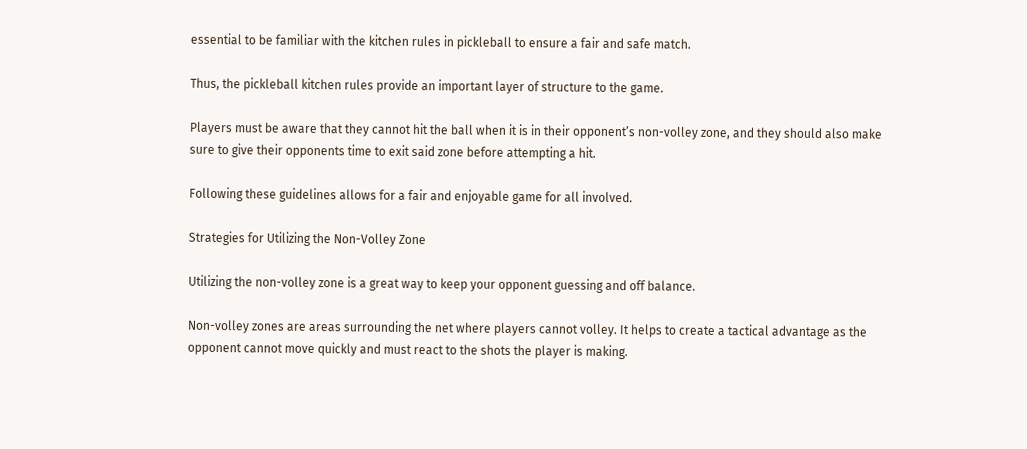essential to be familiar with the kitchen rules in pickleball to ensure a fair and safe match.

Thus, the pickleball kitchen rules provide an important layer of structure to the game.

Players must be aware that they cannot hit the ball when it is in their opponent’s non-volley zone, and they should also make sure to give their opponents time to exit said zone before attempting a hit.

Following these guidelines allows for a fair and enjoyable game for all involved.

Strategies for Utilizing the Non-Volley Zone

Utilizing the non-volley zone is a great way to keep your opponent guessing and off balance.

Non-volley zones are areas surrounding the net where players cannot volley. It helps to create a tactical advantage as the opponent cannot move quickly and must react to the shots the player is making.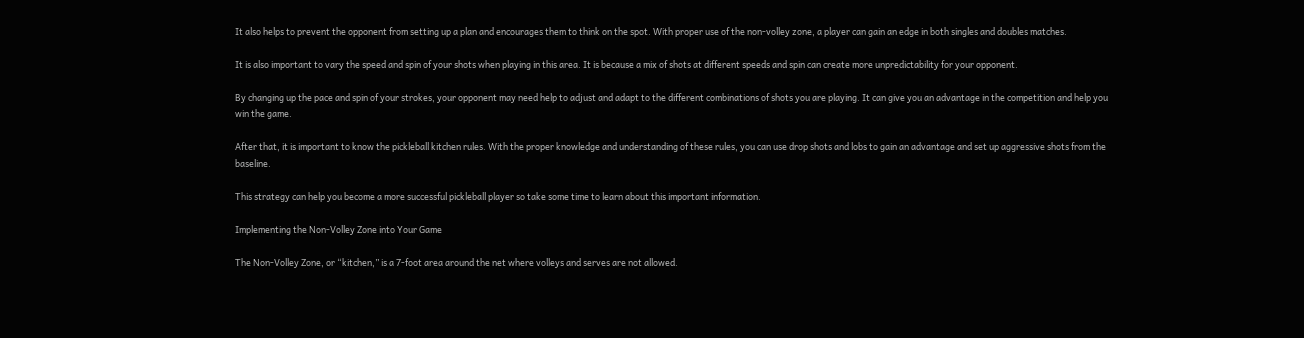It also helps to prevent the opponent from setting up a plan and encourages them to think on the spot. With proper use of the non-volley zone, a player can gain an edge in both singles and doubles matches.

It is also important to vary the speed and spin of your shots when playing in this area. It is because a mix of shots at different speeds and spin can create more unpredictability for your opponent.

By changing up the pace and spin of your strokes, your opponent may need help to adjust and adapt to the different combinations of shots you are playing. It can give you an advantage in the competition and help you win the game.

After that, it is important to know the pickleball kitchen rules. With the proper knowledge and understanding of these rules, you can use drop shots and lobs to gain an advantage and set up aggressive shots from the baseline.

This strategy can help you become a more successful pickleball player so take some time to learn about this important information.

Implementing the Non-Volley Zone into Your Game

The Non-Volley Zone, or “kitchen,” is a 7-foot area around the net where volleys and serves are not allowed.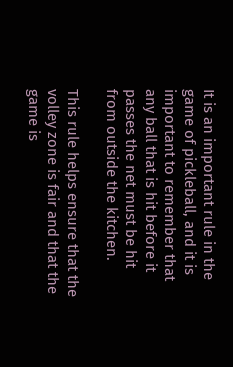It is an important rule in the game of pickleball, and it is important to remember that any ball that is hit before it passes the net must be hit from outside the kitchen.

This rule helps ensure that the volley zone is fair and that the game is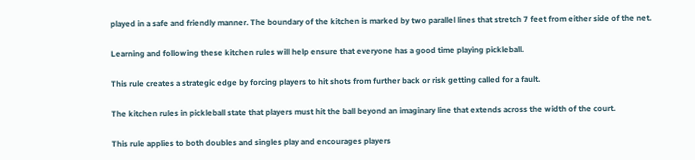played in a safe and friendly manner. The boundary of the kitchen is marked by two parallel lines that stretch 7 feet from either side of the net.

Learning and following these kitchen rules will help ensure that everyone has a good time playing pickleball.

This rule creates a strategic edge by forcing players to hit shots from further back or risk getting called for a fault.

The kitchen rules in pickleball state that players must hit the ball beyond an imaginary line that extends across the width of the court.

This rule applies to both doubles and singles play and encourages players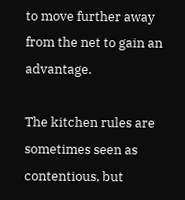to move further away from the net to gain an advantage.

The kitchen rules are sometimes seen as contentious, but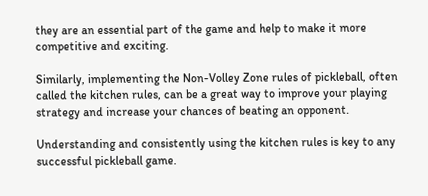they are an essential part of the game and help to make it more competitive and exciting.

Similarly, implementing the Non-Volley Zone rules of pickleball, often called the kitchen rules, can be a great way to improve your playing strategy and increase your chances of beating an opponent.

Understanding and consistently using the kitchen rules is key to any successful pickleball game.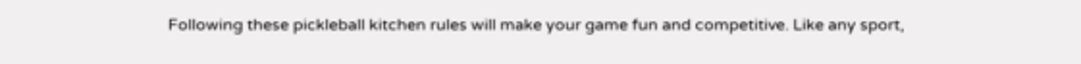Following these pickleball kitchen rules will make your game fun and competitive. Like any sport,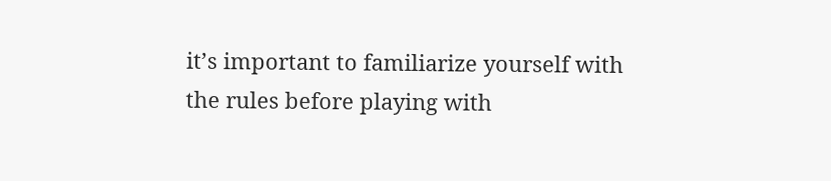it’s important to familiarize yourself with the rules before playing with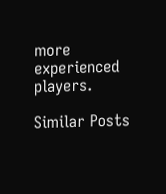more experienced players.

Similar Posts